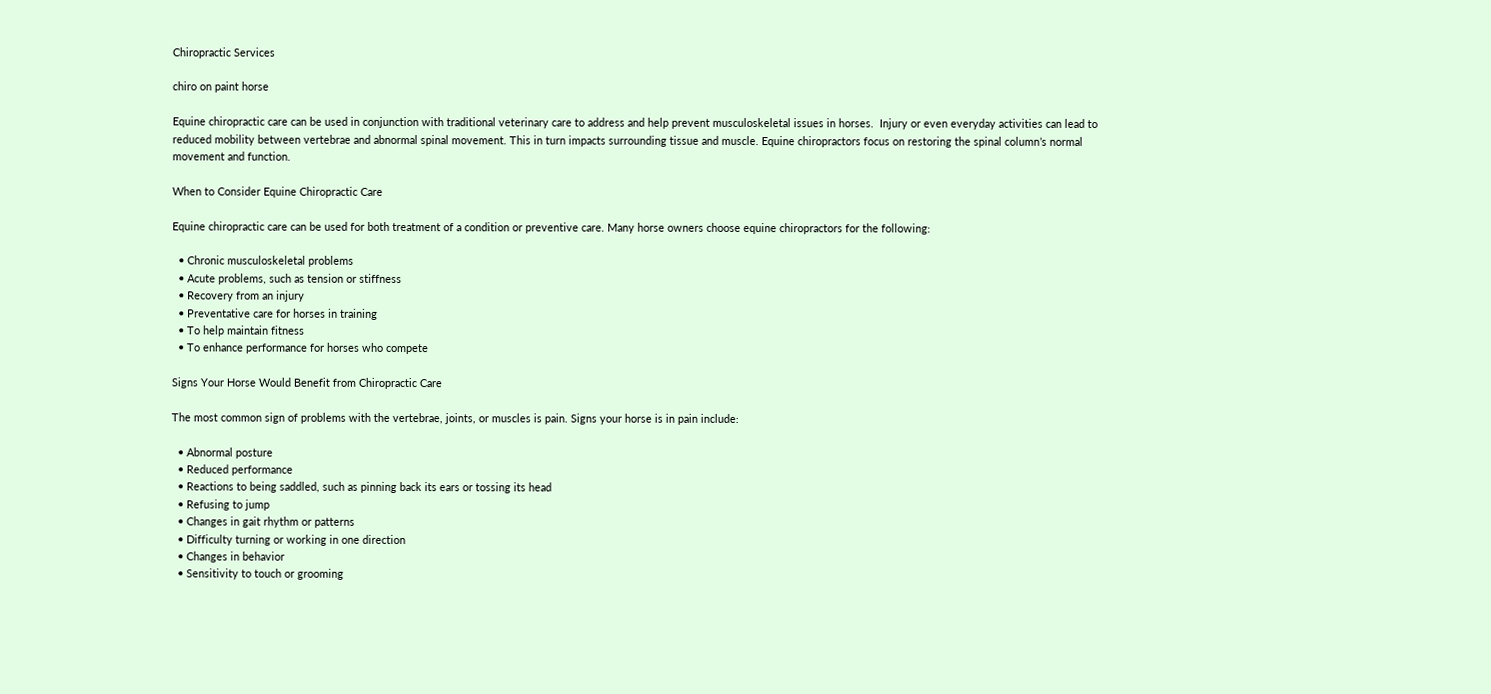Chiropractic Services

chiro on paint horse

Equine chiropractic care can be used in conjunction with traditional veterinary care to address and help prevent musculoskeletal issues in horses.  Injury or even everyday activities can lead to reduced mobility between vertebrae and abnormal spinal movement. This in turn impacts surrounding tissue and muscle. Equine chiropractors focus on restoring the spinal column’s normal movement and function.

When to Consider Equine Chiropractic Care

Equine chiropractic care can be used for both treatment of a condition or preventive care. Many horse owners choose equine chiropractors for the following:

  • Chronic musculoskeletal problems
  • Acute problems, such as tension or stiffness
  • Recovery from an injury
  • Preventative care for horses in training
  • To help maintain fitness
  • To enhance performance for horses who compete

Signs Your Horse Would Benefit from Chiropractic Care

The most common sign of problems with the vertebrae, joints, or muscles is pain. Signs your horse is in pain include:

  • Abnormal posture
  • Reduced performance
  • Reactions to being saddled, such as pinning back its ears or tossing its head
  • Refusing to jump
  • Changes in gait rhythm or patterns
  • Difficulty turning or working in one direction
  • Changes in behavior
  • Sensitivity to touch or grooming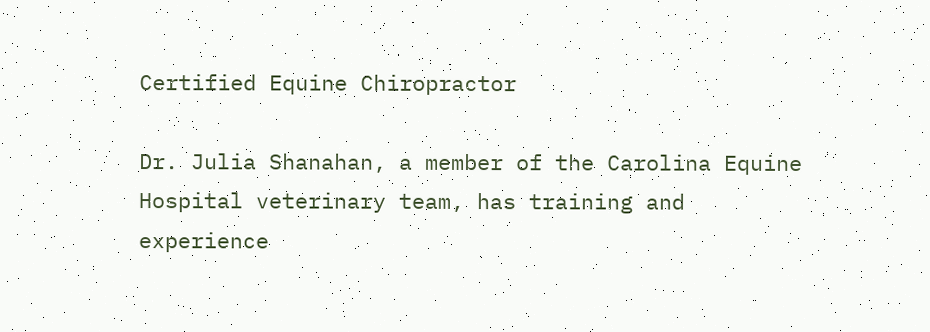Certified Equine Chiropractor

Dr. Julia Shanahan, a member of the Carolina Equine Hospital veterinary team, has training and experience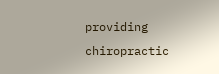providing chiropractic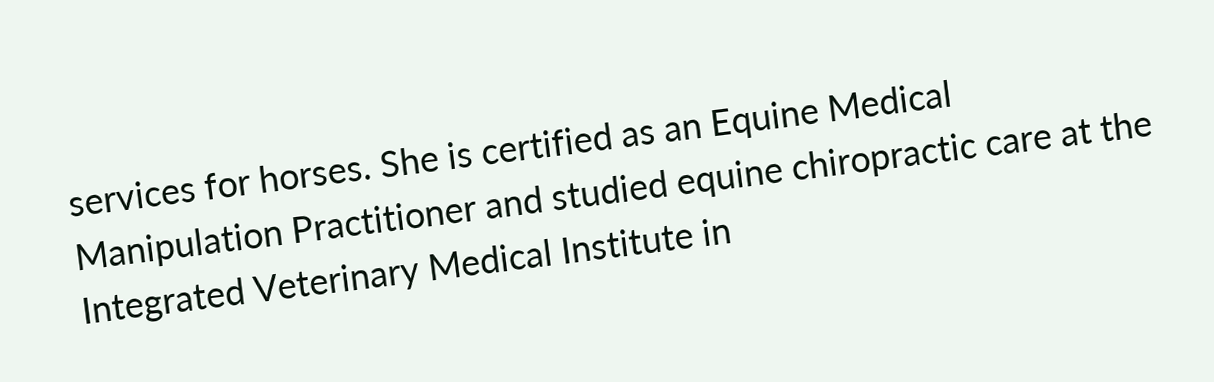services for horses. She is certified as an Equine Medical Manipulation Practitioner and studied equine chiropractic care at the Integrated Veterinary Medical Institute in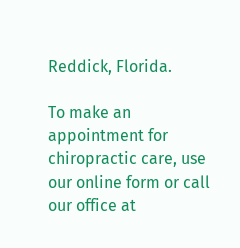Reddick, Florida.

To make an appointment for chiropractic care, use our online form or call our office at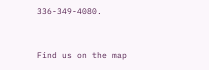336-349-4080.


Find us on the map